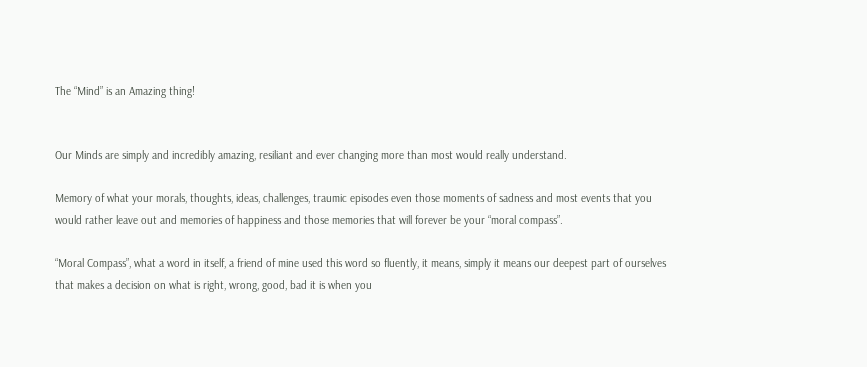The “Mind” is an Amazing thing!


Our Minds are simply and incredibly amazing, resiliant and ever changing more than most would really understand.

Memory of what your morals, thoughts, ideas, challenges, traumic episodes even those moments of sadness and most events that you would rather leave out and memories of happiness and those memories that will forever be your “moral compass”.

“Moral Compass”, what a word in itself, a friend of mine used this word so fluently, it means, simply it means our deepest part of ourselves that makes a decision on what is right, wrong, good, bad it is when you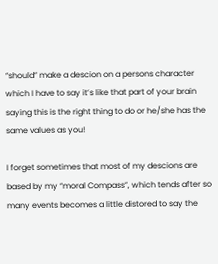“should” make a descion on a persons character which I have to say it’s like that part of your brain saying this is the right thing to do or he/she has the same values as you!

I forget sometimes that most of my descions are based by my “moral Compass”, which tends after so many events becomes a little distored to say the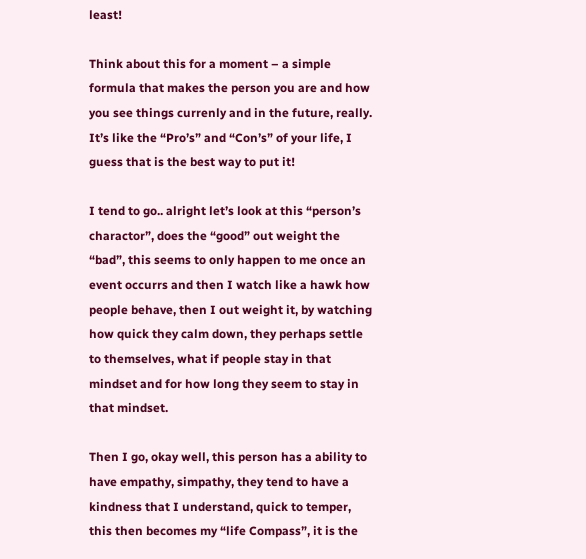least!

Think about this for a moment – a simple formula that makes the person you are and how you see things currenly and in the future, really.  It’s like the “Pro’s” and “Con’s” of your life, I guess that is the best way to put it!

I tend to go.. alright let’s look at this “person’s charactor”, does the “good” out weight the “bad”, this seems to only happen to me once an event occurrs and then I watch like a hawk how people behave, then I out weight it, by watching how quick they calm down, they perhaps settle to themselves, what if people stay in that mindset and for how long they seem to stay in that mindset.

Then I go, okay well, this person has a ability to have empathy, simpathy, they tend to have a kindness that I understand, quick to temper, this then becomes my “life Compass”, it is the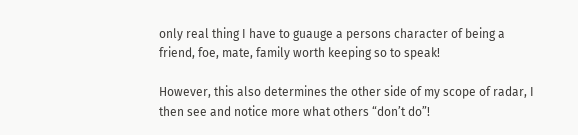only real thing I have to guauge a persons character of being a friend, foe, mate, family worth keeping so to speak!

However, this also determines the other side of my scope of radar, I then see and notice more what others “don’t do”!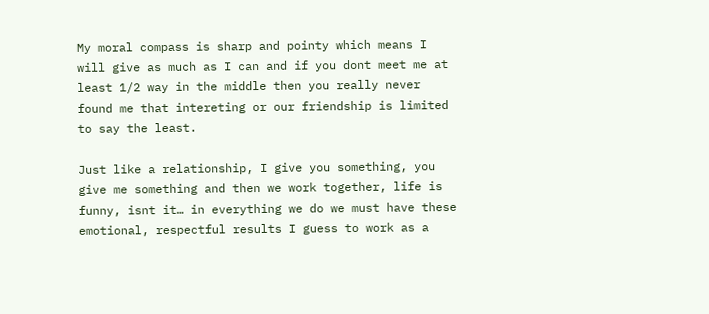My moral compass is sharp and pointy which means I will give as much as I can and if you dont meet me at least 1/2 way in the middle then you really never found me that intereting or our friendship is limited to say the least.

Just like a relationship, I give you something, you give me something and then we work together, life is funny, isnt it… in everything we do we must have these emotional, respectful results I guess to work as a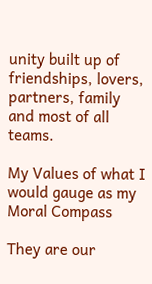unity built up of friendships, lovers, partners, family and most of all teams.

My Values of what I would gauge as my Moral Compass

They are our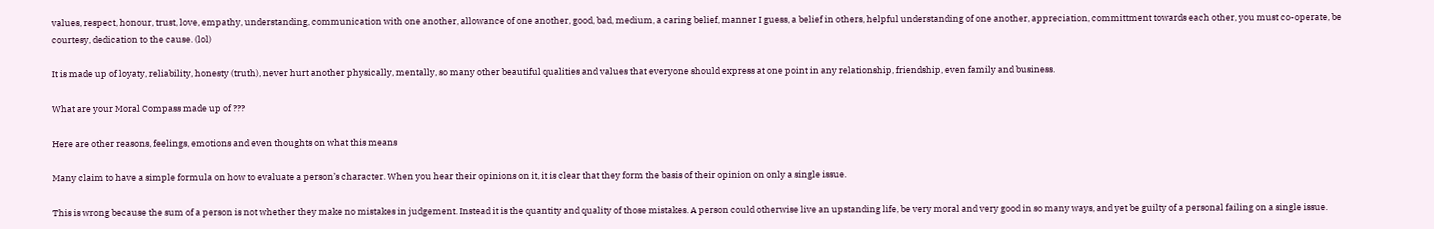values, respect, honour, trust, love, empathy, understanding, communication with one another, allowance of one another, good, bad, medium, a caring belief, manner I guess, a belief in others, helpful understanding of one another, appreciation, committment towards each other, you must co-operate, be courtesy, dedication to the cause. (lol)

It is made up of loyaty, reliability, honesty (truth), never hurt another physically, mentally, so many other beautiful qualities and values that everyone should express at one point in any relationship, friendship, even family and business.

What are your Moral Compass made up of ???

Here are other reasons, feelings, emotions and even thoughts on what this means

Many claim to have a simple formula on how to evaluate a person’s character. When you hear their opinions on it, it is clear that they form the basis of their opinion on only a single issue.

This is wrong because the sum of a person is not whether they make no mistakes in judgement. Instead it is the quantity and quality of those mistakes. A person could otherwise live an upstanding life, be very moral and very good in so many ways, and yet be guilty of a personal failing on a single issue.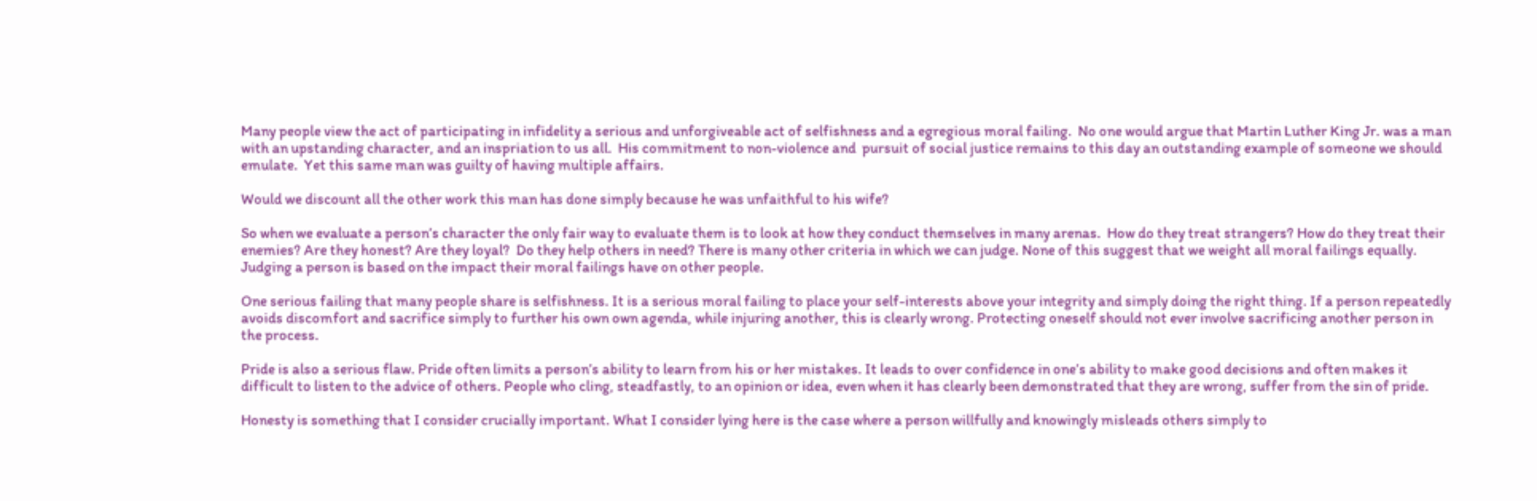Many people view the act of participating in infidelity a serious and unforgiveable act of selfishness and a egregious moral failing.  No one would argue that Martin Luther King Jr. was a man with an upstanding character, and an inspriation to us all.  His commitment to non-violence and  pursuit of social justice remains to this day an outstanding example of someone we should emulate.  Yet this same man was guilty of having multiple affairs.

Would we discount all the other work this man has done simply because he was unfaithful to his wife?

So when we evaluate a person’s character the only fair way to evaluate them is to look at how they conduct themselves in many arenas.  How do they treat strangers? How do they treat their enemies? Are they honest? Are they loyal?  Do they help others in need? There is many other criteria in which we can judge. None of this suggest that we weight all moral failings equally. Judging a person is based on the impact their moral failings have on other people.

One serious failing that many people share is selfishness. It is a serious moral failing to place your self-interests above your integrity and simply doing the right thing. If a person repeatedly avoids discomfort and sacrifice simply to further his own own agenda, while injuring another, this is clearly wrong. Protecting oneself should not ever involve sacrificing another person in the process.

Pride is also a serious flaw. Pride often limits a person’s ability to learn from his or her mistakes. It leads to over confidence in one’s ability to make good decisions and often makes it difficult to listen to the advice of others. People who cling, steadfastly, to an opinion or idea, even when it has clearly been demonstrated that they are wrong, suffer from the sin of pride.

Honesty is something that I consider crucially important. What I consider lying here is the case where a person willfully and knowingly misleads others simply to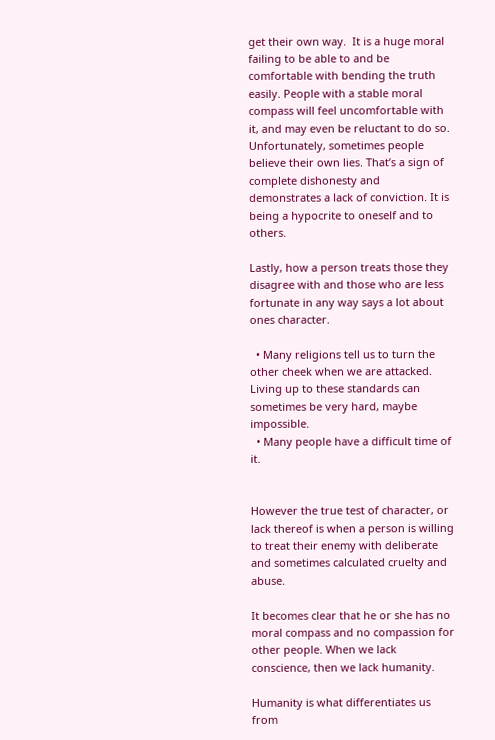get their own way.  It is a huge moral failing to be able to and be comfortable with bending the truth easily. People with a stable moral compass will feel uncomfortable with it, and may even be reluctant to do so. Unfortunately, sometimes people believe their own lies. That’s a sign of complete dishonesty and demonstrates a lack of conviction. It is being a hypocrite to oneself and to others.

Lastly, how a person treats those they disagree with and those who are less fortunate in any way says a lot about ones character.

  • Many religions tell us to turn the other cheek when we are attacked. Living up to these standards can sometimes be very hard, maybe impossible.
  • Many people have a difficult time of it.


However the true test of character, or lack thereof is when a person is willing to treat their enemy with deliberate and sometimes calculated cruelty and abuse.

It becomes clear that he or she has no moral compass and no compassion for other people. When we lack conscience, then we lack humanity.

Humanity is what differentiates us from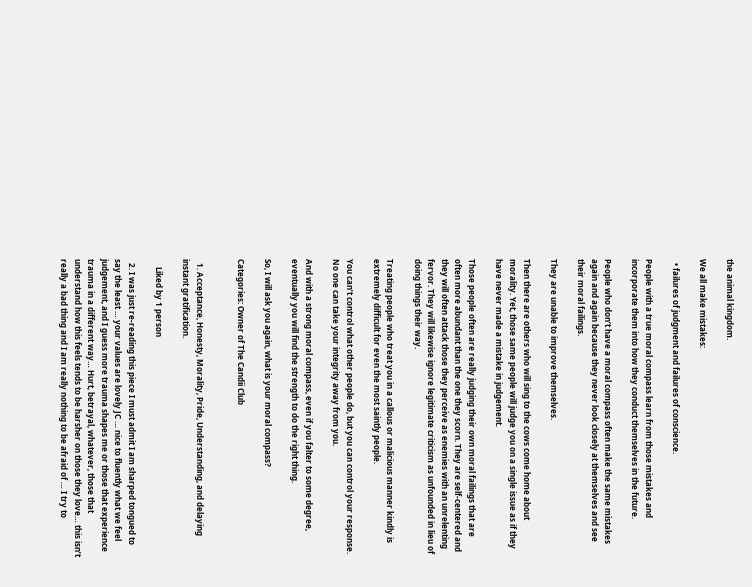the animal kingdom.

We all make mistakes:

  • failures of judgment and failures of conscience.

People with a true moral compass learn from those mistakes and incorporate them into how they conduct themselves in the future.

People who don’t have a moral compass often make the same mistakes again and again because they never look closely at themselves and see their moral failings.

They are unable to improve themselves.

Then there are others who will sing to the cows come home about morality. Yet, those same people will judge you on a single issue as if they have never made a mistake in judgement.

Those people often are really judging their own moral failings that are often more abundant than the one they scorn. They are self-centered and they will often attack those they perceive as enemies with an unrelenting fervor. They will likewise ignore legitimate criticism as unfounded in lieu of doing things their way.

Treating people who treat you in a callous or malicious manner kindly is extremely difficult for even the most saintly people.

You can’t control what other people do, but you can control your response. No one can take your integrity away from you.

And with a strong moral compass, even if you falter to some degree, eventually you will find the strength to do the right thing.

So, I will ask you again, what is your moral compass?

Categories: Owner of The Candii Club


  1. Acceptance, Honesty, Morality, Pride, Understanding, and delaying instant gratification.

    Liked by 1 person

  2. I was just re-reading this piece I must admit I am sharped tongued to say the least … your values are lovely JC … nice to fluently what we feel judgement, and I guess more trauma shapes me or those that experience trauma in a different way… Hurt, betrayal, whatever, those that understand how this feels tends to be harsher on those they love… this isn’t really a bad thing and I am really nothing to be afraid of … I try to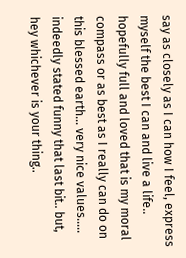say as closely as I can how I feel, express myself the best I can and live a life.. hopefully full and loved that is my moral compass or as best as I really can do on this blessed earth… very nice values….. indeedly stated funny that last bit.. but, hey whichever is your thing..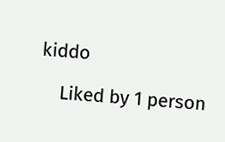kiddo

    Liked by 1 person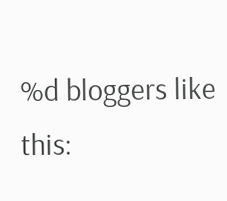%d bloggers like this: